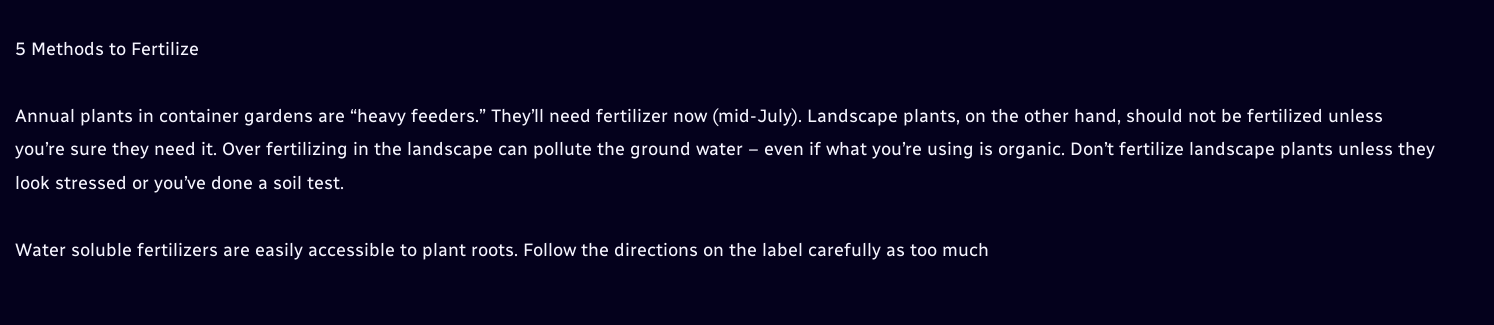5 Methods to Fertilize

Annual plants in container gardens are “heavy feeders.” They’ll need fertilizer now (mid-July). Landscape plants, on the other hand, should not be fertilized unless you’re sure they need it. Over fertilizing in the landscape can pollute the ground water – even if what you’re using is organic. Don’t fertilize landscape plants unless they look stressed or you’ve done a soil test.

Water soluble fertilizers are easily accessible to plant roots. Follow the directions on the label carefully as too much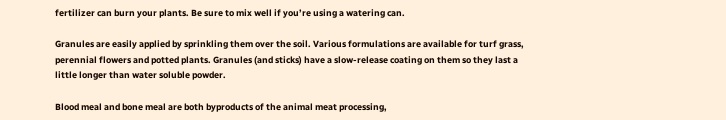fertilizer can burn your plants. Be sure to mix well if you’re using a watering can.

Granules are easily applied by sprinkling them over the soil. Various formulations are available for turf grass, perennial flowers and potted plants. Granules (and sticks) have a slow-release coating on them so they last a little longer than water soluble powder.

Blood meal and bone meal are both byproducts of the animal meat processing,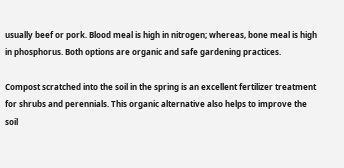usually beef or pork. Blood meal is high in nitrogen; whereas, bone meal is high in phosphorus. Both options are organic and safe gardening practices.

Compost scratched into the soil in the spring is an excellent fertilizer treatment for shrubs and perennials. This organic alternative also helps to improve the soil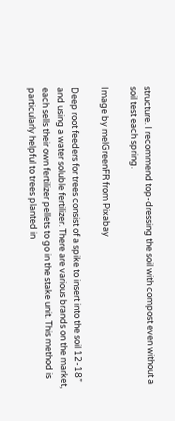structure. I recommend top-dressing the soil with compost even without a soil test each spring.

Image by melGreenFR from Pixabay

Deep root feeders for trees consist of a spike to insert into the soil 12-18” and using a water soluble fertilizer. There are various brands on the market, each sells their own fertilizer pellets to go in the stake unit. This method is particularly helpful to trees planted in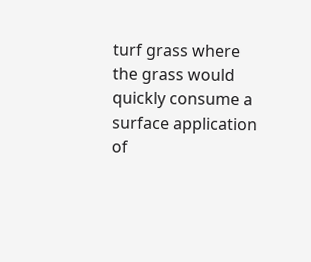turf grass where the grass would quickly consume a surface application of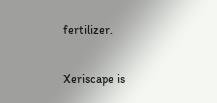fertilizer.

Xeriscape is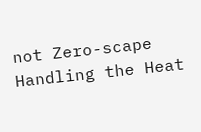not Zero-scape
Handling the Heat